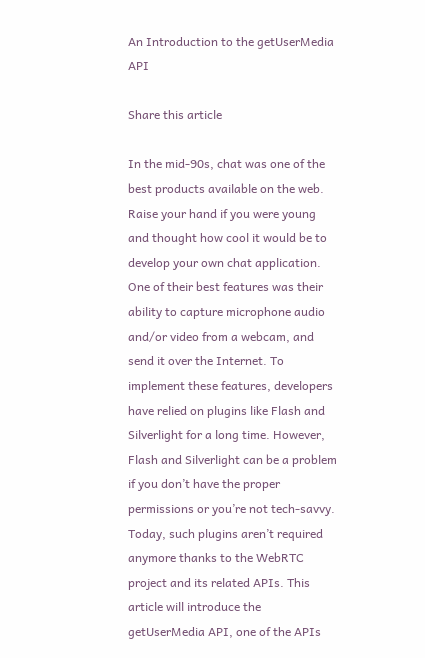An Introduction to the getUserMedia API

Share this article

In the mid-90s, chat was one of the best products available on the web. Raise your hand if you were young and thought how cool it would be to develop your own chat application. One of their best features was their ability to capture microphone audio and/or video from a webcam, and send it over the Internet. To implement these features, developers have relied on plugins like Flash and Silverlight for a long time. However, Flash and Silverlight can be a problem if you don’t have the proper permissions or you’re not tech-savvy. Today, such plugins aren’t required anymore thanks to the WebRTC project and its related APIs. This article will introduce the getUserMedia API, one of the APIs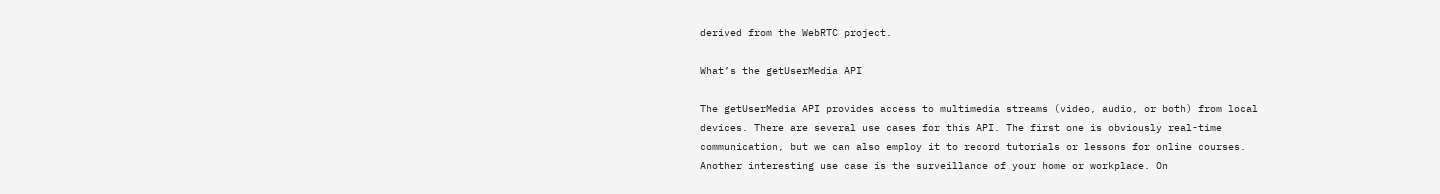derived from the WebRTC project.

What’s the getUserMedia API

The getUserMedia API provides access to multimedia streams (video, audio, or both) from local devices. There are several use cases for this API. The first one is obviously real-time communication, but we can also employ it to record tutorials or lessons for online courses. Another interesting use case is the surveillance of your home or workplace. On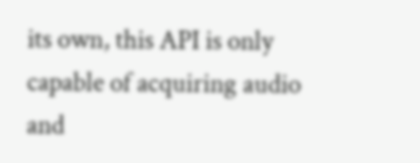its own, this API is only capable of acquiring audio and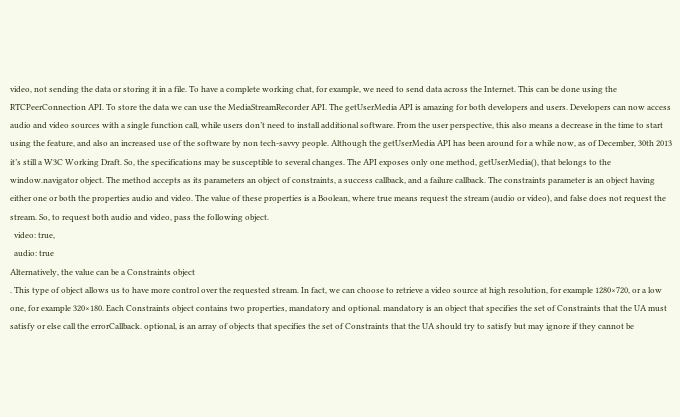video, not sending the data or storing it in a file. To have a complete working chat, for example, we need to send data across the Internet. This can be done using the RTCPeerConnection API. To store the data we can use the MediaStreamRecorder API. The getUserMedia API is amazing for both developers and users. Developers can now access audio and video sources with a single function call, while users don’t need to install additional software. From the user perspective, this also means a decrease in the time to start using the feature, and also an increased use of the software by non tech-savvy people. Although the getUserMedia API has been around for a while now, as of December, 30th 2013 it’s still a W3C Working Draft. So, the specifications may be susceptible to several changes. The API exposes only one method, getUserMedia(), that belongs to the window.navigator object. The method accepts as its parameters an object of constraints, a success callback, and a failure callback. The constraints parameter is an object having either one or both the properties audio and video. The value of these properties is a Boolean, where true means request the stream (audio or video), and false does not request the stream. So, to request both audio and video, pass the following object.
  video: true,
  audio: true
Alternatively, the value can be a Constraints object
. This type of object allows us to have more control over the requested stream. In fact, we can choose to retrieve a video source at high resolution, for example 1280×720, or a low one, for example 320×180. Each Constraints object contains two properties, mandatory and optional. mandatory is an object that specifies the set of Constraints that the UA must satisfy or else call the errorCallback. optional, is an array of objects that specifies the set of Constraints that the UA should try to satisfy but may ignore if they cannot be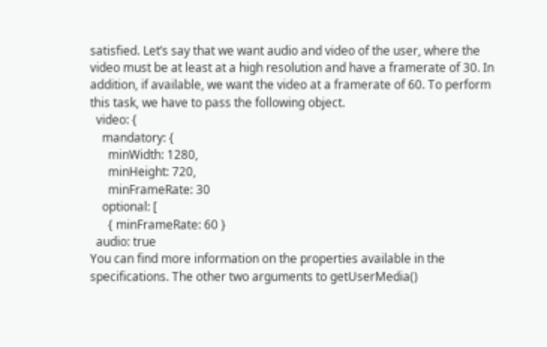satisfied. Let’s say that we want audio and video of the user, where the video must be at least at a high resolution and have a framerate of 30. In addition, if available, we want the video at a framerate of 60. To perform this task, we have to pass the following object.
  video: {
    mandatory: {
      minWidth: 1280,
      minHeight: 720,
      minFrameRate: 30
    optional: [
      { minFrameRate: 60 }
  audio: true
You can find more information on the properties available in the specifications. The other two arguments to getUserMedia()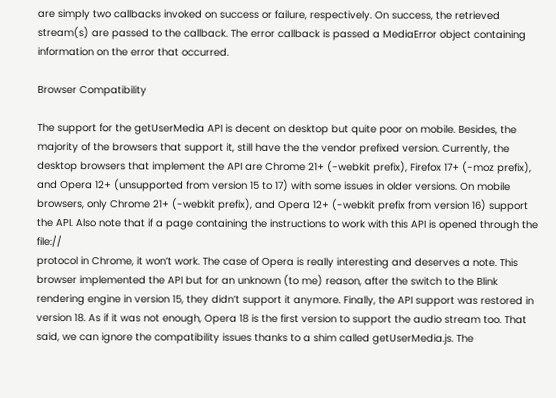are simply two callbacks invoked on success or failure, respectively. On success, the retrieved stream(s) are passed to the callback. The error callback is passed a MediaError object containing information on the error that occurred.

Browser Compatibility

The support for the getUserMedia API is decent on desktop but quite poor on mobile. Besides, the majority of the browsers that support it, still have the the vendor prefixed version. Currently, the desktop browsers that implement the API are Chrome 21+ (-webkit prefix), Firefox 17+ (-moz prefix), and Opera 12+ (unsupported from version 15 to 17) with some issues in older versions. On mobile browsers, only Chrome 21+ (-webkit prefix), and Opera 12+ (-webkit prefix from version 16) support the API. Also note that if a page containing the instructions to work with this API is opened through the file://
protocol in Chrome, it won’t work. The case of Opera is really interesting and deserves a note. This browser implemented the API but for an unknown (to me) reason, after the switch to the Blink rendering engine in version 15, they didn’t support it anymore. Finally, the API support was restored in version 18. As if it was not enough, Opera 18 is the first version to support the audio stream too. That said, we can ignore the compatibility issues thanks to a shim called getUserMedia.js. The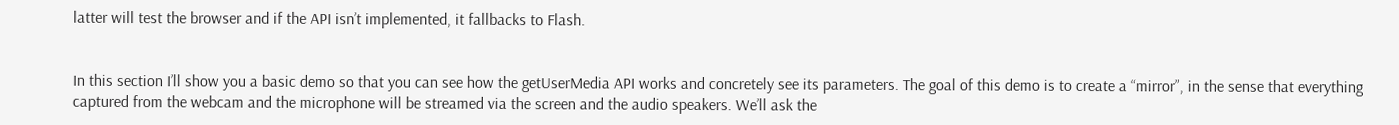latter will test the browser and if the API isn’t implemented, it fallbacks to Flash.


In this section I’ll show you a basic demo so that you can see how the getUserMedia API works and concretely see its parameters. The goal of this demo is to create a “mirror”, in the sense that everything captured from the webcam and the microphone will be streamed via the screen and the audio speakers. We’ll ask the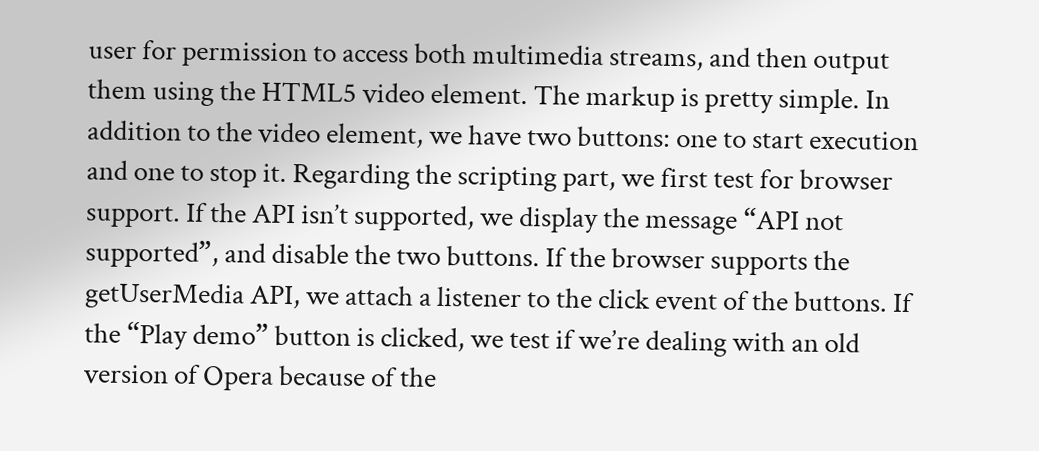user for permission to access both multimedia streams, and then output them using the HTML5 video element. The markup is pretty simple. In addition to the video element, we have two buttons: one to start execution and one to stop it. Regarding the scripting part, we first test for browser support. If the API isn’t supported, we display the message “API not supported”, and disable the two buttons. If the browser supports the getUserMedia API, we attach a listener to the click event of the buttons. If the “Play demo” button is clicked, we test if we’re dealing with an old version of Opera because of the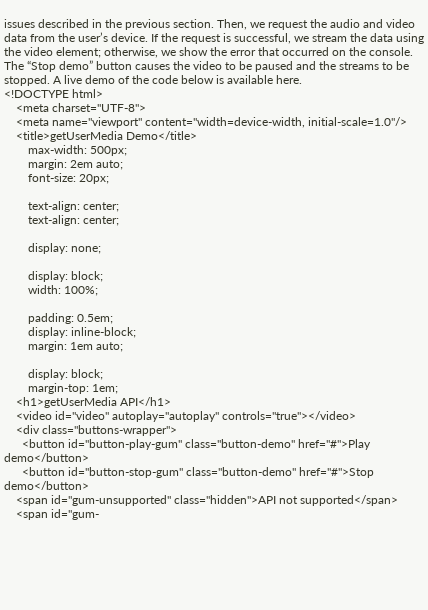issues described in the previous section. Then, we request the audio and video data from the user’s device. If the request is successful, we stream the data using the video element; otherwise, we show the error that occurred on the console. The “Stop demo” button causes the video to be paused and the streams to be stopped. A live demo of the code below is available here.
<!DOCTYPE html>
    <meta charset="UTF-8">
    <meta name="viewport" content="width=device-width, initial-scale=1.0"/>
    <title>getUserMedia Demo</title>
        max-width: 500px;
        margin: 2em auto;
        font-size: 20px;

        text-align: center;
        text-align: center;

        display: none;

        display: block;
        width: 100%;

        padding: 0.5em;
        display: inline-block;
        margin: 1em auto;

        display: block;
        margin-top: 1em;
    <h1>getUserMedia API</h1>
    <video id="video" autoplay="autoplay" controls="true"></video>
    <div class="buttons-wrapper">
      <button id="button-play-gum" class="button-demo" href="#">Play demo</button>
      <button id="button-stop-gum" class="button-demo" href="#">Stop demo</button>
    <span id="gum-unsupported" class="hidden">API not supported</span>
    <span id="gum-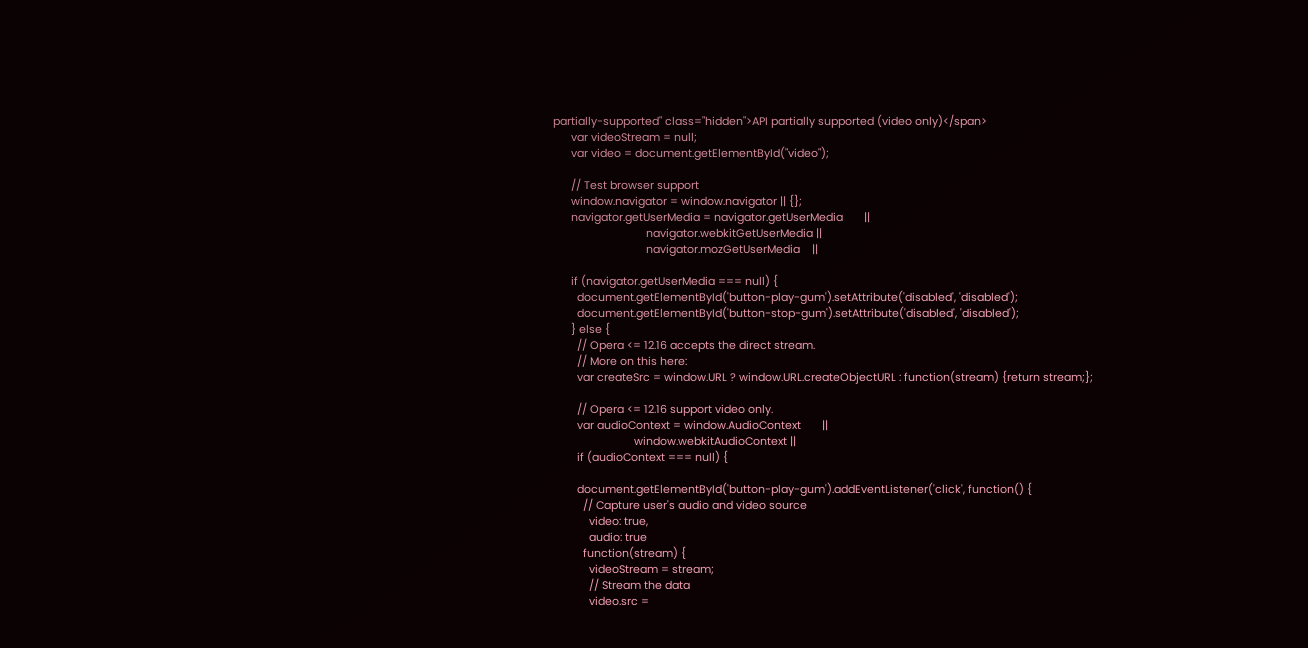partially-supported" class="hidden">API partially supported (video only)</span>
      var videoStream = null;
      var video = document.getElementById("video");

      // Test browser support
      window.navigator = window.navigator || {};
      navigator.getUserMedia = navigator.getUserMedia       ||
                               navigator.webkitGetUserMedia ||
                               navigator.mozGetUserMedia    ||

      if (navigator.getUserMedia === null) {
        document.getElementById('button-play-gum').setAttribute('disabled', 'disabled');
        document.getElementById('button-stop-gum').setAttribute('disabled', 'disabled');
      } else {
        // Opera <= 12.16 accepts the direct stream.
        // More on this here:
        var createSrc = window.URL ? window.URL.createObjectURL : function(stream) {return stream;};

        // Opera <= 12.16 support video only.
        var audioContext = window.AudioContext       ||
                           window.webkitAudioContext ||
        if (audioContext === null) {

        document.getElementById('button-play-gum').addEventListener('click', function() {
          // Capture user's audio and video source
            video: true,
            audio: true
          function(stream) {
            videoStream = stream;
            // Stream the data
            video.src =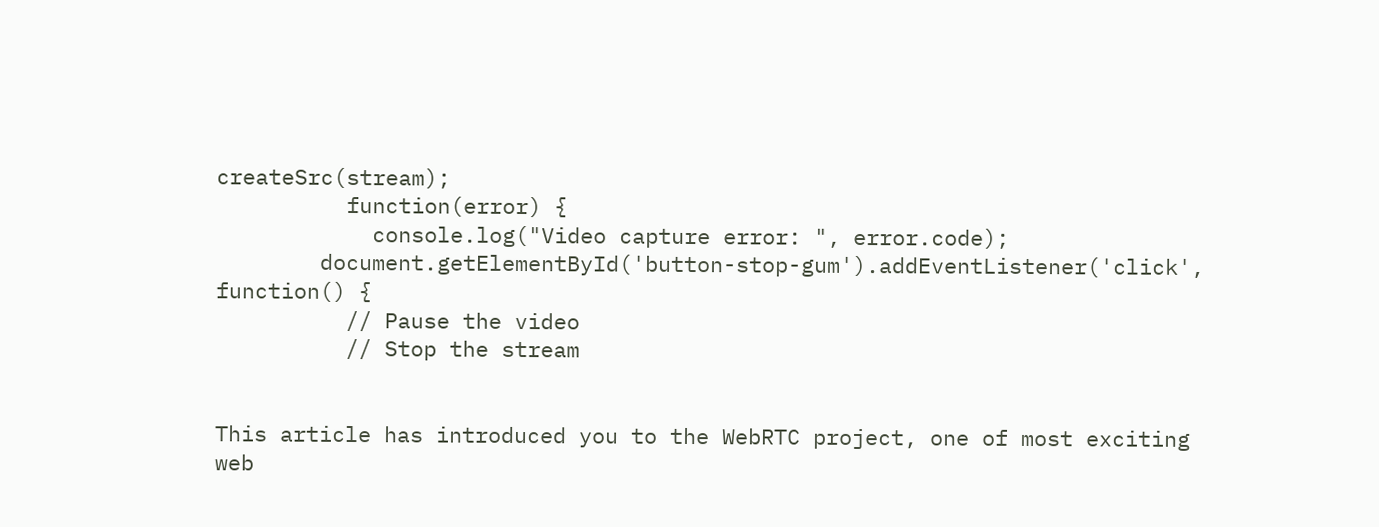createSrc(stream);
          function(error) {
            console.log("Video capture error: ", error.code);
        document.getElementById('button-stop-gum').addEventListener('click', function() {
          // Pause the video
          // Stop the stream


This article has introduced you to the WebRTC project, one of most exciting web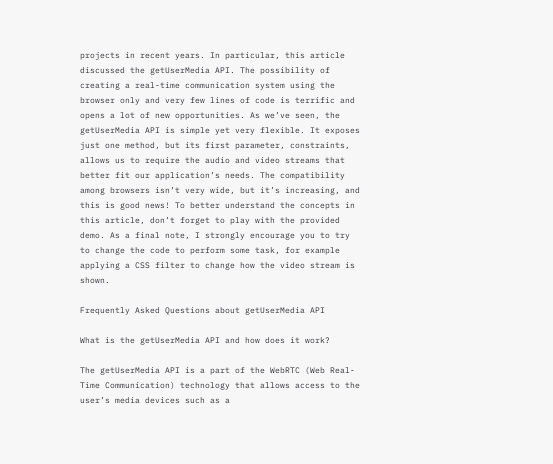projects in recent years. In particular, this article discussed the getUserMedia API. The possibility of creating a real-time communication system using the browser only and very few lines of code is terrific and opens a lot of new opportunities. As we’ve seen, the getUserMedia API is simple yet very flexible. It exposes just one method, but its first parameter, constraints, allows us to require the audio and video streams that better fit our application’s needs. The compatibility among browsers isn’t very wide, but it’s increasing, and this is good news! To better understand the concepts in this article, don’t forget to play with the provided demo. As a final note, I strongly encourage you to try to change the code to perform some task, for example applying a CSS filter to change how the video stream is shown.

Frequently Asked Questions about getUserMedia API

What is the getUserMedia API and how does it work?

The getUserMedia API is a part of the WebRTC (Web Real-Time Communication) technology that allows access to the user’s media devices such as a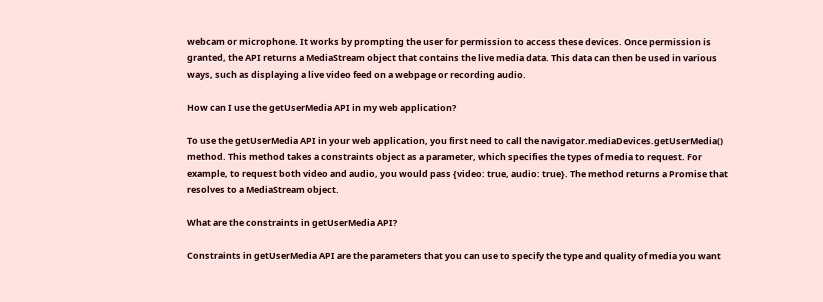webcam or microphone. It works by prompting the user for permission to access these devices. Once permission is granted, the API returns a MediaStream object that contains the live media data. This data can then be used in various ways, such as displaying a live video feed on a webpage or recording audio.

How can I use the getUserMedia API in my web application?

To use the getUserMedia API in your web application, you first need to call the navigator.mediaDevices.getUserMedia() method. This method takes a constraints object as a parameter, which specifies the types of media to request. For example, to request both video and audio, you would pass {video: true, audio: true}. The method returns a Promise that resolves to a MediaStream object.

What are the constraints in getUserMedia API?

Constraints in getUserMedia API are the parameters that you can use to specify the type and quality of media you want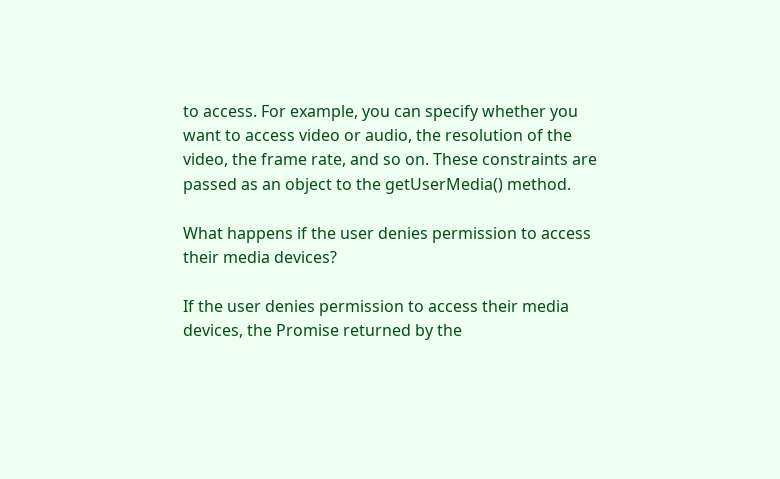to access. For example, you can specify whether you want to access video or audio, the resolution of the video, the frame rate, and so on. These constraints are passed as an object to the getUserMedia() method.

What happens if the user denies permission to access their media devices?

If the user denies permission to access their media devices, the Promise returned by the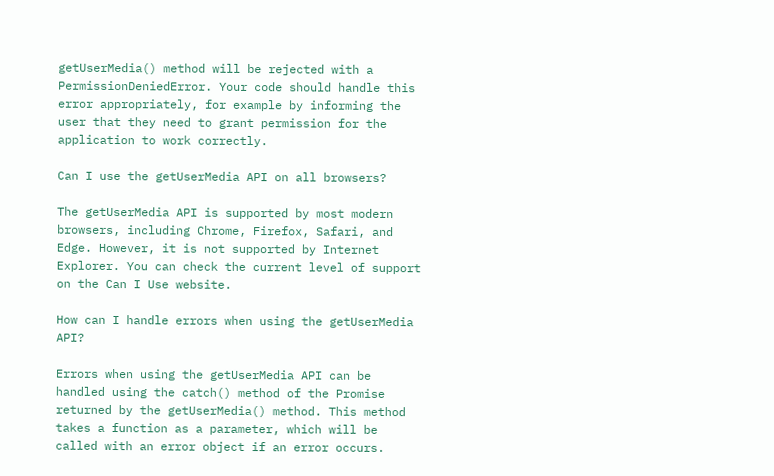getUserMedia() method will be rejected with a PermissionDeniedError. Your code should handle this error appropriately, for example by informing the user that they need to grant permission for the application to work correctly.

Can I use the getUserMedia API on all browsers?

The getUserMedia API is supported by most modern browsers, including Chrome, Firefox, Safari, and Edge. However, it is not supported by Internet Explorer. You can check the current level of support on the Can I Use website.

How can I handle errors when using the getUserMedia API?

Errors when using the getUserMedia API can be handled using the catch() method of the Promise returned by the getUserMedia() method. This method takes a function as a parameter, which will be called with an error object if an error occurs.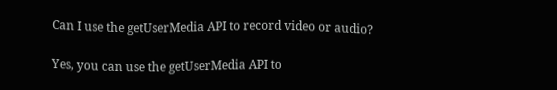Can I use the getUserMedia API to record video or audio?

Yes, you can use the getUserMedia API to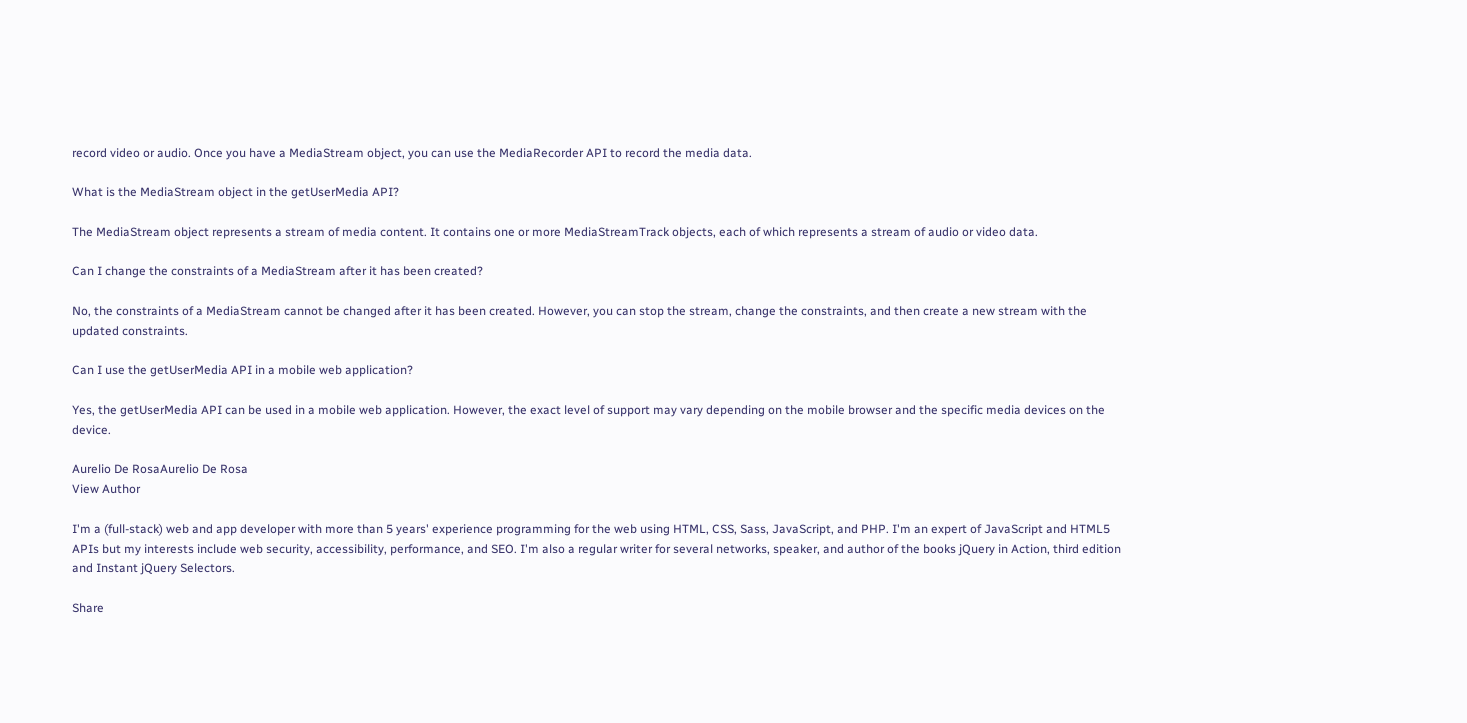record video or audio. Once you have a MediaStream object, you can use the MediaRecorder API to record the media data.

What is the MediaStream object in the getUserMedia API?

The MediaStream object represents a stream of media content. It contains one or more MediaStreamTrack objects, each of which represents a stream of audio or video data.

Can I change the constraints of a MediaStream after it has been created?

No, the constraints of a MediaStream cannot be changed after it has been created. However, you can stop the stream, change the constraints, and then create a new stream with the updated constraints.

Can I use the getUserMedia API in a mobile web application?

Yes, the getUserMedia API can be used in a mobile web application. However, the exact level of support may vary depending on the mobile browser and the specific media devices on the device.

Aurelio De RosaAurelio De Rosa
View Author

I'm a (full-stack) web and app developer with more than 5 years' experience programming for the web using HTML, CSS, Sass, JavaScript, and PHP. I'm an expert of JavaScript and HTML5 APIs but my interests include web security, accessibility, performance, and SEO. I'm also a regular writer for several networks, speaker, and author of the books jQuery in Action, third edition and Instant jQuery Selectors.

Share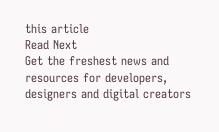this article
Read Next
Get the freshest news and resources for developers, designers and digital creators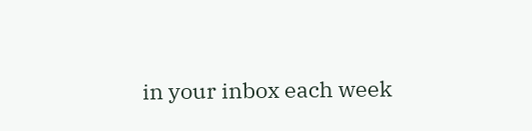in your inbox each week